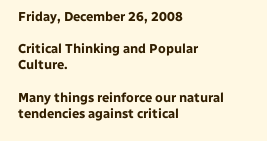Friday, December 26, 2008

Critical Thinking and Popular Culture.

Many things reinforce our natural tendencies against critical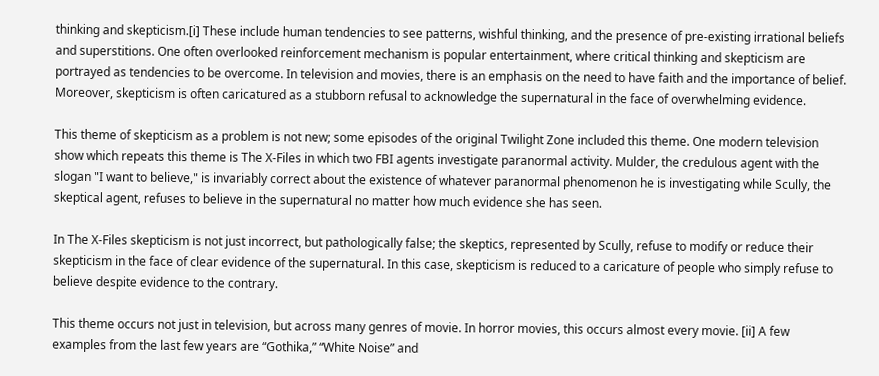thinking and skepticism.[i] These include human tendencies to see patterns, wishful thinking, and the presence of pre-existing irrational beliefs and superstitions. One often overlooked reinforcement mechanism is popular entertainment, where critical thinking and skepticism are portrayed as tendencies to be overcome. In television and movies, there is an emphasis on the need to have faith and the importance of belief. Moreover, skepticism is often caricatured as a stubborn refusal to acknowledge the supernatural in the face of overwhelming evidence.

This theme of skepticism as a problem is not new; some episodes of the original Twilight Zone included this theme. One modern television show which repeats this theme is The X-Files in which two FBI agents investigate paranormal activity. Mulder, the credulous agent with the slogan "I want to believe," is invariably correct about the existence of whatever paranormal phenomenon he is investigating while Scully, the skeptical agent, refuses to believe in the supernatural no matter how much evidence she has seen.

In The X-Files skepticism is not just incorrect, but pathologically false; the skeptics, represented by Scully, refuse to modify or reduce their skepticism in the face of clear evidence of the supernatural. In this case, skepticism is reduced to a caricature of people who simply refuse to believe despite evidence to the contrary.

This theme occurs not just in television, but across many genres of movie. In horror movies, this occurs almost every movie. [ii] A few examples from the last few years are “Gothika,” “White Noise” and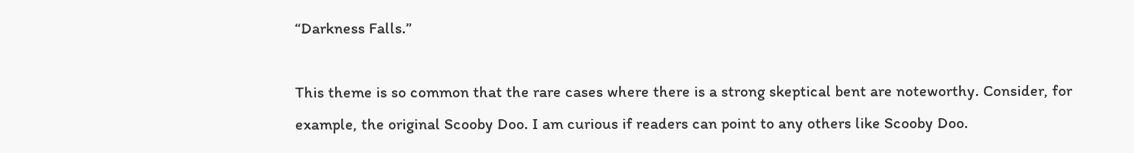“Darkness Falls.”

This theme is so common that the rare cases where there is a strong skeptical bent are noteworthy. Consider, for example, the original Scooby Doo. I am curious if readers can point to any others like Scooby Doo.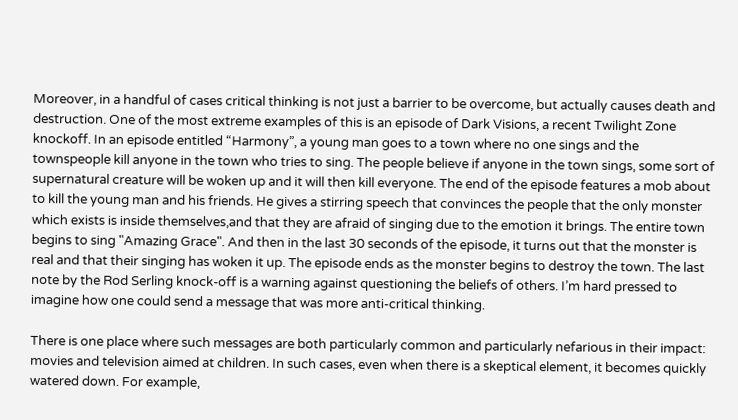Moreover, in a handful of cases critical thinking is not just a barrier to be overcome, but actually causes death and destruction. One of the most extreme examples of this is an episode of Dark Visions, a recent Twilight Zone knockoff. In an episode entitled “Harmony”, a young man goes to a town where no one sings and the townspeople kill anyone in the town who tries to sing. The people believe if anyone in the town sings, some sort of supernatural creature will be woken up and it will then kill everyone. The end of the episode features a mob about to kill the young man and his friends. He gives a stirring speech that convinces the people that the only monster which exists is inside themselves,and that they are afraid of singing due to the emotion it brings. The entire town begins to sing "Amazing Grace". And then in the last 30 seconds of the episode, it turns out that the monster is real and that their singing has woken it up. The episode ends as the monster begins to destroy the town. The last note by the Rod Serling knock-off is a warning against questioning the beliefs of others. I’m hard pressed to imagine how one could send a message that was more anti-critical thinking.

There is one place where such messages are both particularly common and particularly nefarious in their impact: movies and television aimed at children. In such cases, even when there is a skeptical element, it becomes quickly watered down. For example,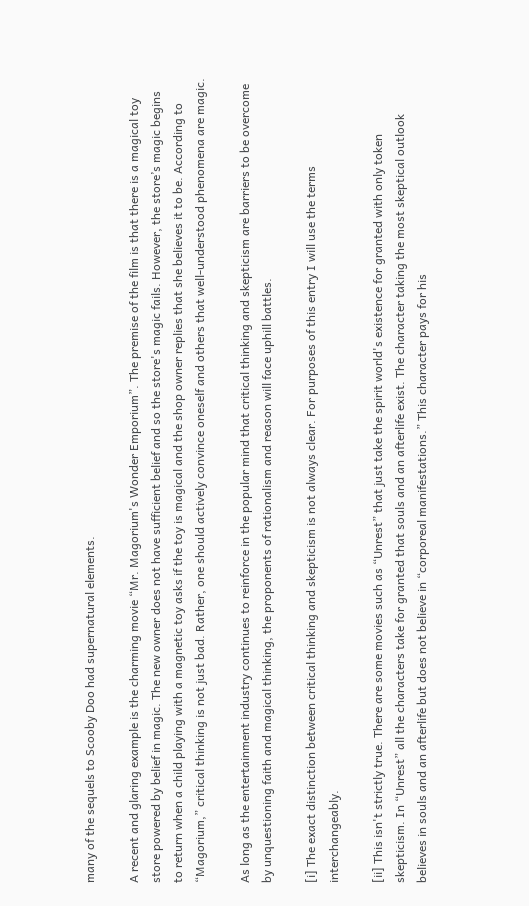many of the sequels to Scooby Doo had supernatural elements.

A recent and glaring example is the charming movie “Mr. Magorium's Wonder Emporium”. The premise of the film is that there is a magical toy store powered by belief in magic. The new owner does not have sufficient belief and so the store's magic fails. However, the store’s magic begins to return when a child playing with a magnetic toy asks if the toy is magical and the shop owner replies that she believes it to be. According to “Magorium,” critical thinking is not just bad. Rather, one should actively convince oneself and others that well-understood phenomena are magic.

As long as the entertainment industry continues to reinforce in the popular mind that critical thinking and skepticism are barriers to be overcome by unquestioning faith and magical thinking, the proponents of rationalism and reason will face uphill battles.

[i] The exact distinction between critical thinking and skepticism is not always clear. For purposes of this entry I will use the terms interchangeably.

[ii] This isn't strictly true. There are some movies such as “Unrest” that just take the spirit world's existence for granted with only token skepticism. In “Unrest” all the characters take for granted that souls and an afterlife exist. The character taking the most skeptical outlook believes in souls and an afterlife but does not believe in “corporeal manifestations.” This character pays for his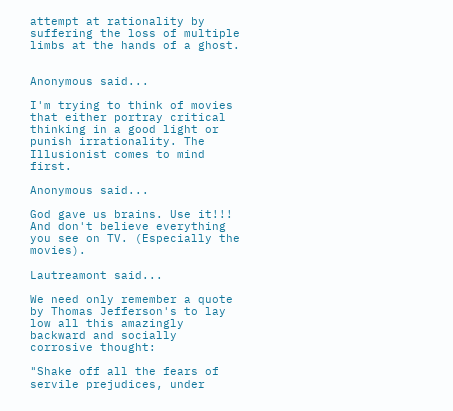attempt at rationality by suffering the loss of multiple limbs at the hands of a ghost.


Anonymous said...

I'm trying to think of movies that either portray critical thinking in a good light or punish irrationality. The Illusionist comes to mind first.

Anonymous said...

God gave us brains. Use it!!!
And don't believe everything you see on TV. (Especially the movies).

Lautreamont said...

We need only remember a quote by Thomas Jefferson's to lay low all this amazingly backward and socially corrosive thought:

"Shake off all the fears of servile prejudices, under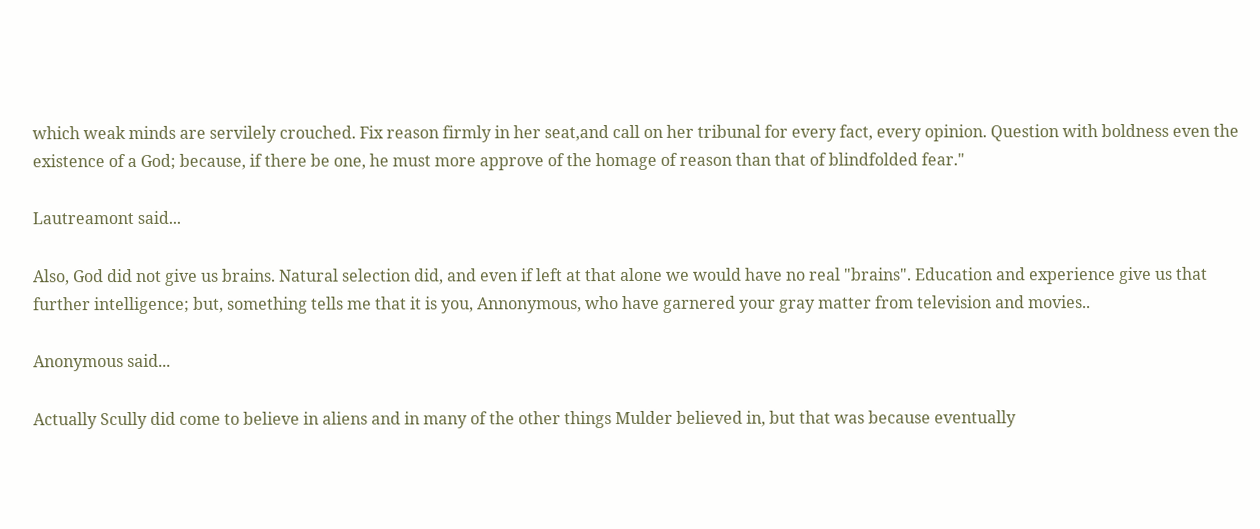which weak minds are servilely crouched. Fix reason firmly in her seat,and call on her tribunal for every fact, every opinion. Question with boldness even the existence of a God; because, if there be one, he must more approve of the homage of reason than that of blindfolded fear."

Lautreamont said...

Also, God did not give us brains. Natural selection did, and even if left at that alone we would have no real "brains". Education and experience give us that further intelligence; but, something tells me that it is you, Annonymous, who have garnered your gray matter from television and movies..

Anonymous said...

Actually Scully did come to believe in aliens and in many of the other things Mulder believed in, but that was because eventually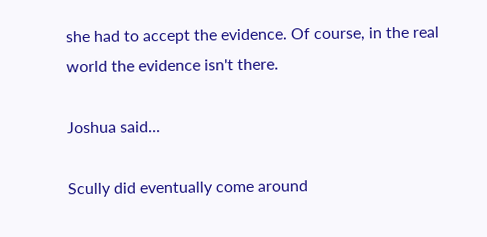she had to accept the evidence. Of course, in the real world the evidence isn't there.

Joshua said...

Scully did eventually come around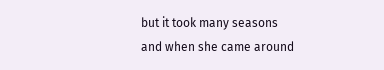but it took many seasons and when she came around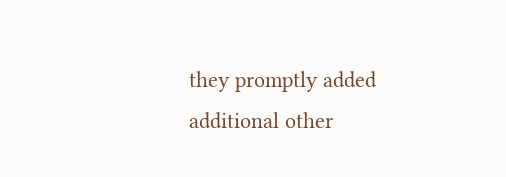they promptly added additional other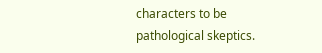characters to be pathological skeptics.